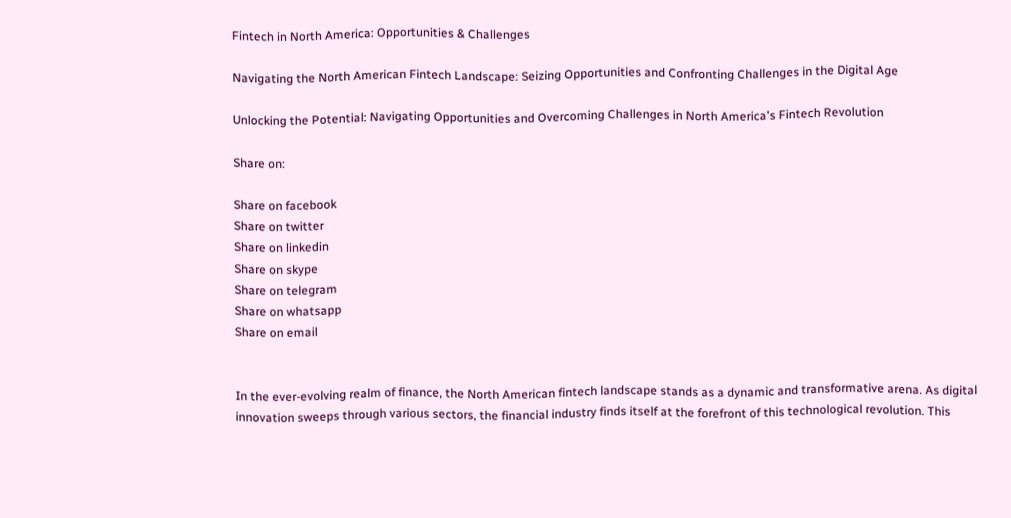Fintech in North America: Opportunities & Challenges

Navigating the North American Fintech Landscape: Seizing Opportunities and Confronting Challenges in the Digital Age

Unlocking the Potential: Navigating Opportunities and Overcoming Challenges in North America's Fintech Revolution

Share on:

Share on facebook
Share on twitter
Share on linkedin
Share on skype
Share on telegram
Share on whatsapp
Share on email


In the ever-evolving realm of finance, the North American fintech landscape stands as a dynamic and transformative arena. As digital innovation sweeps through various sectors, the financial industry finds itself at the forefront of this technological revolution. This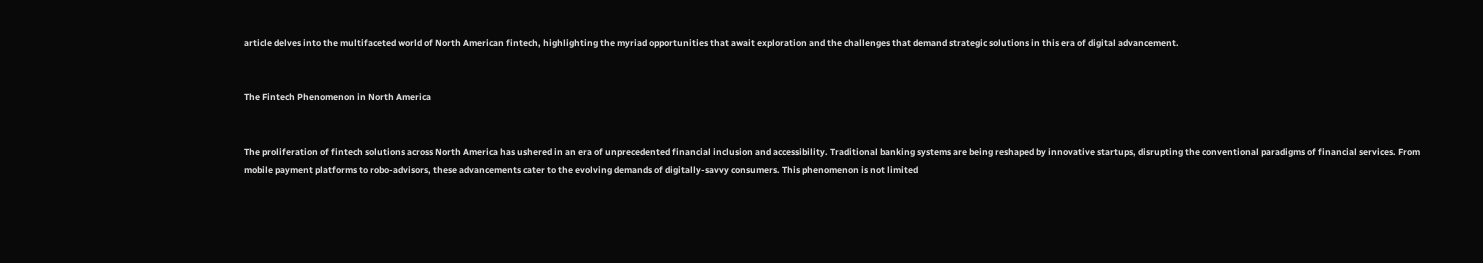article delves into the multifaceted world of North American fintech, highlighting the myriad opportunities that await exploration and the challenges that demand strategic solutions in this era of digital advancement.


The Fintech Phenomenon in North America


The proliferation of fintech solutions across North America has ushered in an era of unprecedented financial inclusion and accessibility. Traditional banking systems are being reshaped by innovative startups, disrupting the conventional paradigms of financial services. From mobile payment platforms to robo-advisors, these advancements cater to the evolving demands of digitally-savvy consumers. This phenomenon is not limited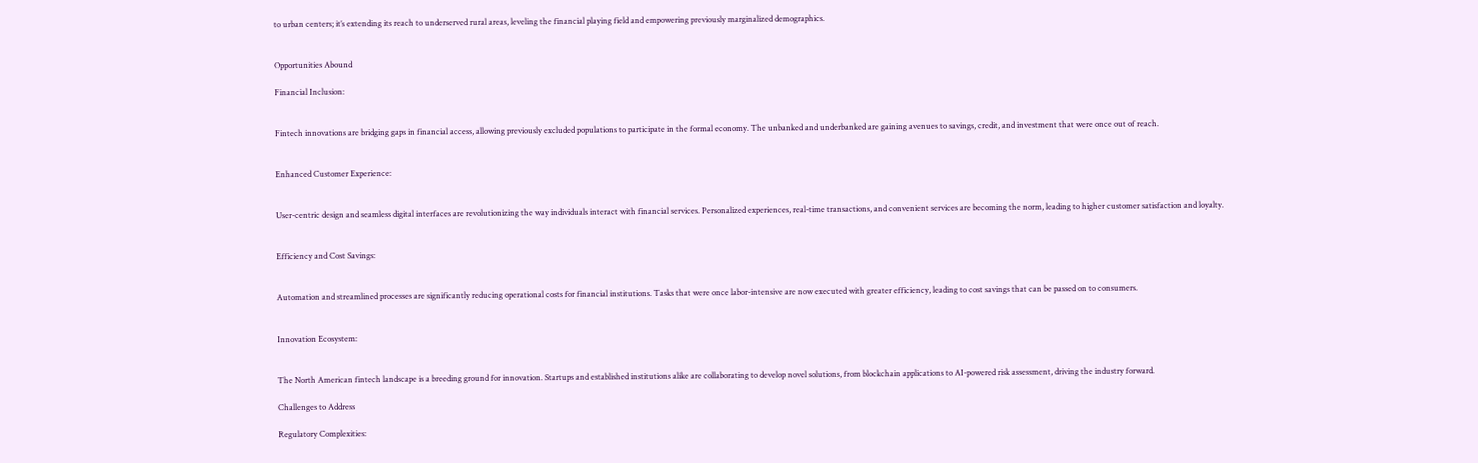to urban centers; it’s extending its reach to underserved rural areas, leveling the financial playing field and empowering previously marginalized demographics.


Opportunities Abound

Financial Inclusion:


Fintech innovations are bridging gaps in financial access, allowing previously excluded populations to participate in the formal economy. The unbanked and underbanked are gaining avenues to savings, credit, and investment that were once out of reach.


Enhanced Customer Experience:


User-centric design and seamless digital interfaces are revolutionizing the way individuals interact with financial services. Personalized experiences, real-time transactions, and convenient services are becoming the norm, leading to higher customer satisfaction and loyalty.


Efficiency and Cost Savings:


Automation and streamlined processes are significantly reducing operational costs for financial institutions. Tasks that were once labor-intensive are now executed with greater efficiency, leading to cost savings that can be passed on to consumers.


Innovation Ecosystem:


The North American fintech landscape is a breeding ground for innovation. Startups and established institutions alike are collaborating to develop novel solutions, from blockchain applications to AI-powered risk assessment, driving the industry forward.

Challenges to Address

Regulatory Complexities: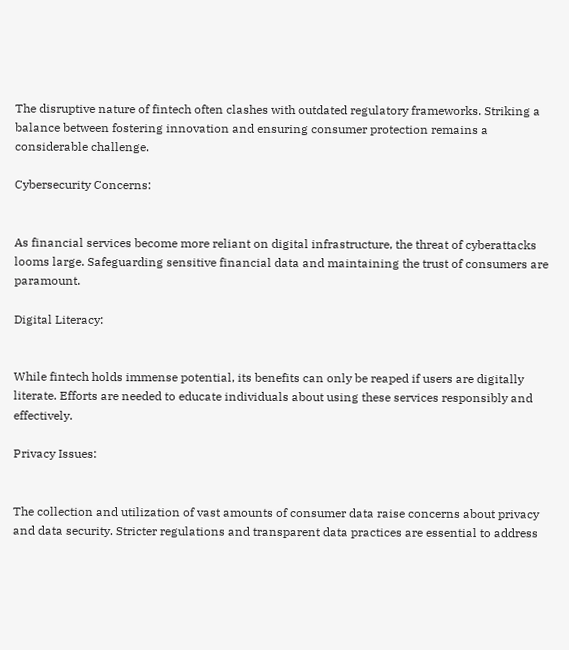The disruptive nature of fintech often clashes with outdated regulatory frameworks. Striking a balance between fostering innovation and ensuring consumer protection remains a considerable challenge.

Cybersecurity Concerns:


As financial services become more reliant on digital infrastructure, the threat of cyberattacks looms large. Safeguarding sensitive financial data and maintaining the trust of consumers are paramount.

Digital Literacy:


While fintech holds immense potential, its benefits can only be reaped if users are digitally literate. Efforts are needed to educate individuals about using these services responsibly and effectively.

Privacy Issues:


The collection and utilization of vast amounts of consumer data raise concerns about privacy and data security. Stricter regulations and transparent data practices are essential to address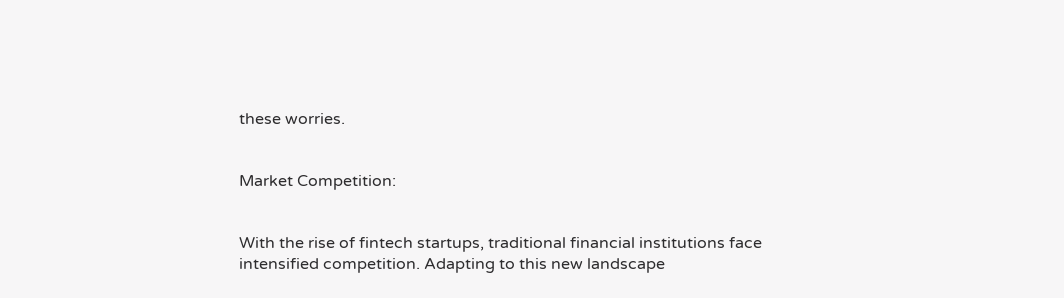these worries.


Market Competition:


With the rise of fintech startups, traditional financial institutions face intensified competition. Adapting to this new landscape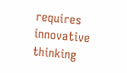requires innovative thinking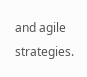and agile strategies.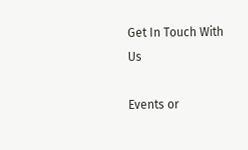Get In Touch With Us

Events or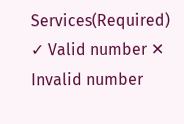Services(Required)
✓ Valid number ✕ Invalid number